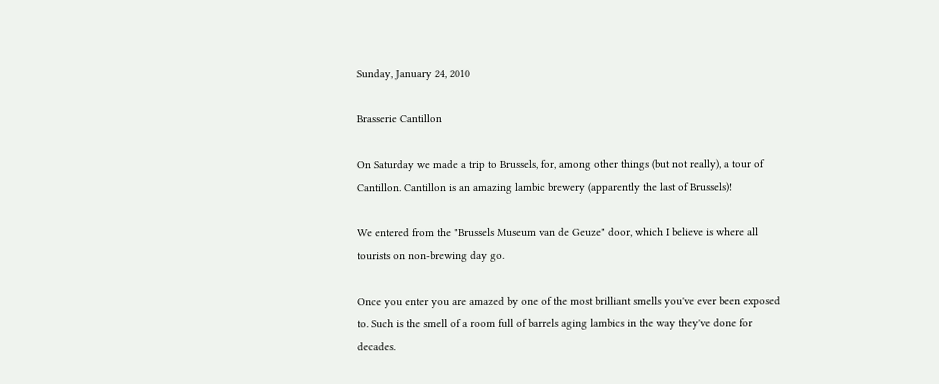Sunday, January 24, 2010

Brasserie Cantillon

On Saturday we made a trip to Brussels, for, among other things (but not really), a tour of Cantillon. Cantillon is an amazing lambic brewery (apparently the last of Brussels)!

We entered from the "Brussels Museum van de Geuze" door, which I believe is where all tourists on non-brewing day go.

Once you enter you are amazed by one of the most brilliant smells you've ever been exposed to. Such is the smell of a room full of barrels aging lambics in the way they've done for decades.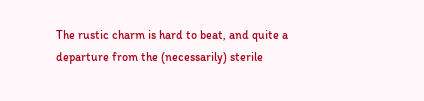The rustic charm is hard to beat, and quite a departure from the (necessarily) sterile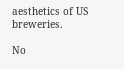aesthetics of US breweries.

No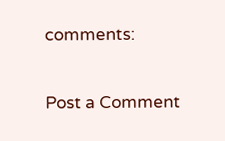comments:

Post a Comment